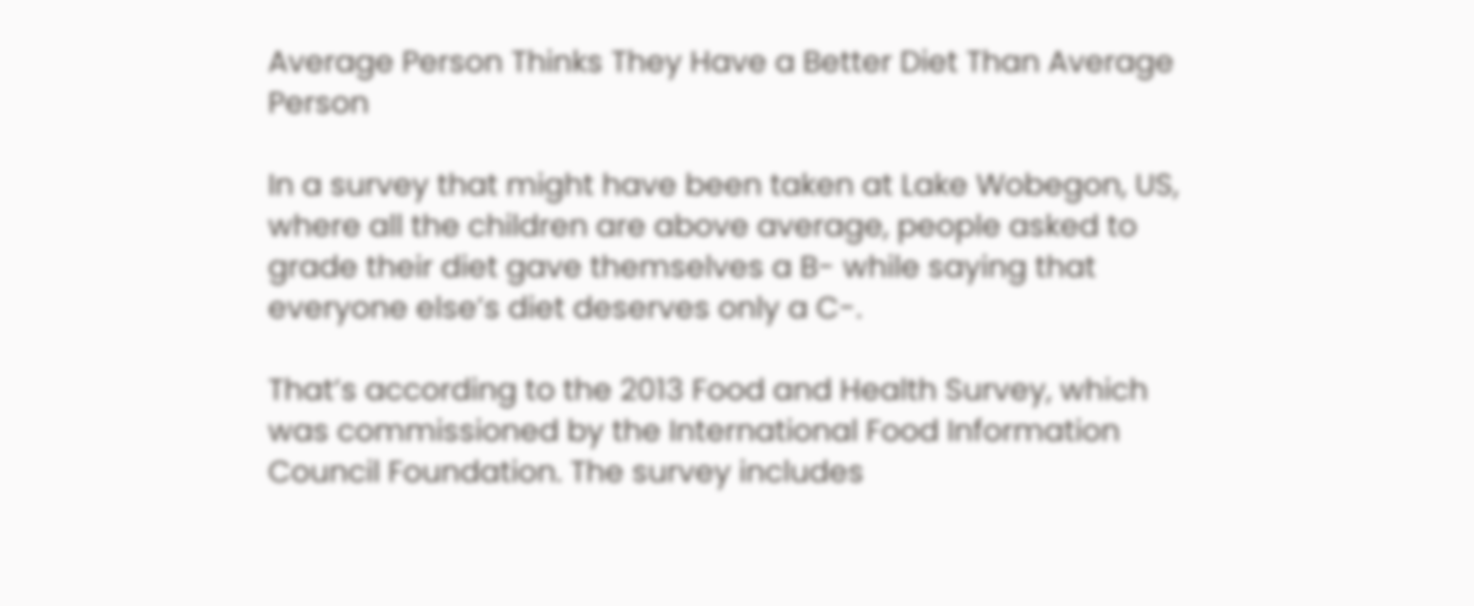Average Person Thinks They Have a Better Diet Than Average Person

In a survey that might have been taken at Lake Wobegon, US, where all the children are above average, people asked to grade their diet gave themselves a B- while saying that everyone else’s diet deserves only a C-.

That’s according to the 2013 Food and Health Survey, which was commissioned by the International Food Information Council Foundation. The survey includes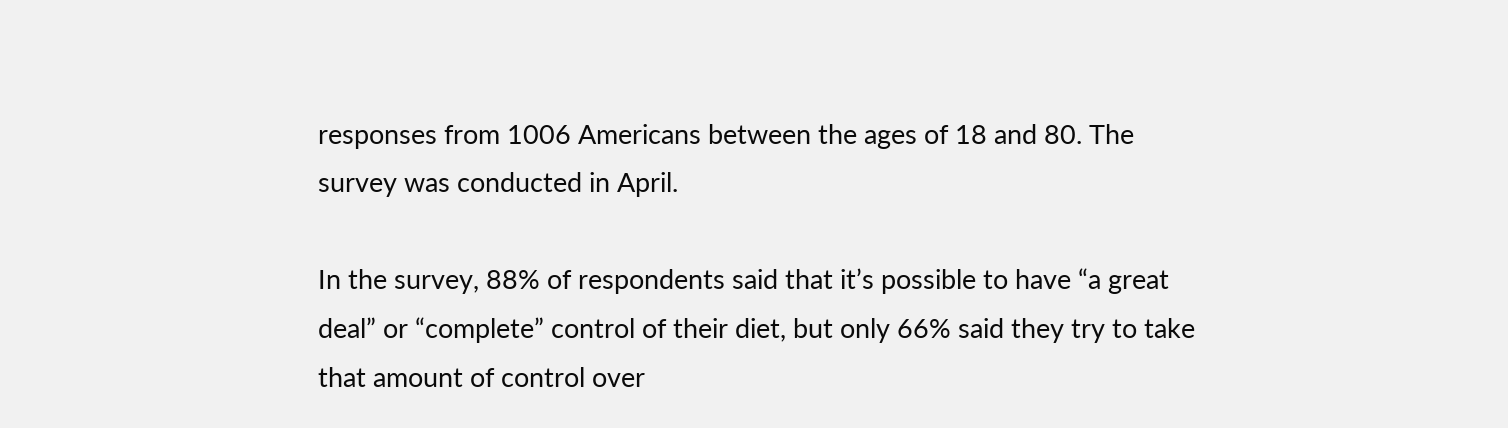responses from 1006 Americans between the ages of 18 and 80. The survey was conducted in April.

In the survey, 88% of respondents said that it’s possible to have “a great deal” or “complete” control of their diet, but only 66% said they try to take that amount of control over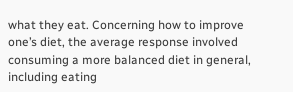what they eat. Concerning how to improve one’s diet, the average response involved consuming a more balanced diet in general, including eating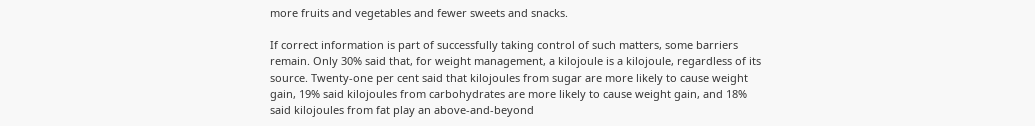more fruits and vegetables and fewer sweets and snacks.

If correct information is part of successfully taking control of such matters, some barriers remain. Only 30% said that, for weight management, a kilojoule is a kilojoule, regardless of its source. Twenty-one per cent said that kilojoules from sugar are more likely to cause weight gain, 19% said kilojoules from carbohydrates are more likely to cause weight gain, and 18% said kilojoules from fat play an above-and-beyond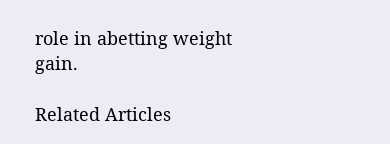role in abetting weight gain.

Related Articles